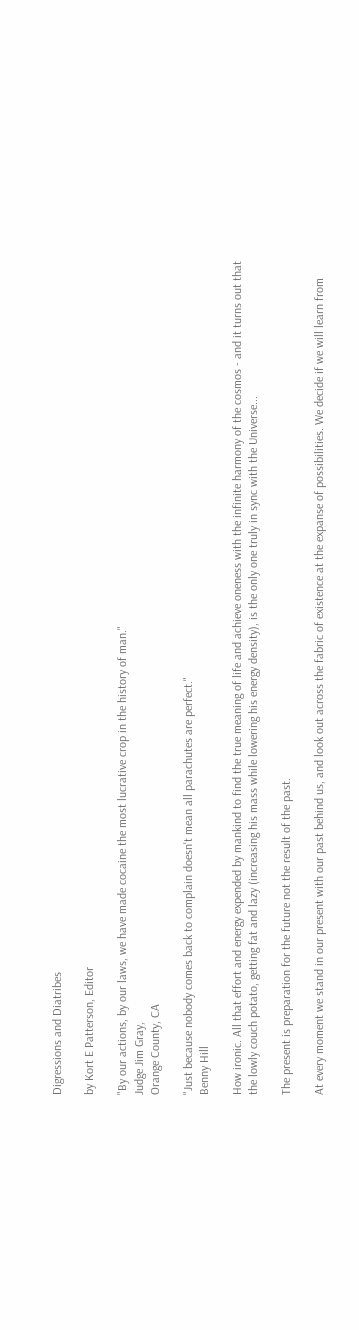Digressions and Diatribes

by Kort E Patterson, Editor

"By our actions, by our laws, we have made cocaine the most lucrative crop in the history of man."
Judge Jim Gray,
Orange County, CA

"Just because nobody comes back to complain doesn't mean all parachutes are perfect."
Benny Hill

How ironic. All that effort and energy expended by mankind to find the true meaning of life and achieve oneness with the infinite harmony of the cosmos - and it turns out that the lowly couch potato, getting fat and lazy (increasing his mass while lowering his energy density), is the only one truly in sync with the Universe...

The present is preparation for the future not the result of the past.

At every moment we stand in our present with our past behind us, and look out across the fabric of existence at the expanse of possibilities. We decide if we will learn from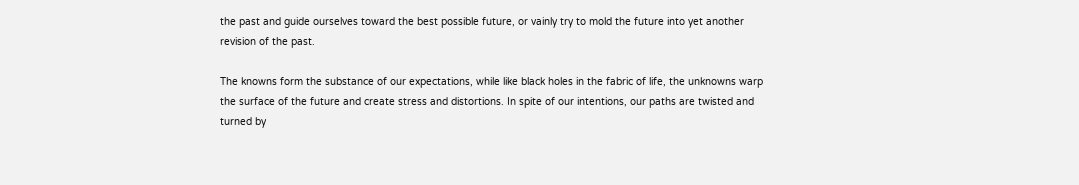the past and guide ourselves toward the best possible future, or vainly try to mold the future into yet another revision of the past.

The knowns form the substance of our expectations, while like black holes in the fabric of life, the unknowns warp the surface of the future and create stress and distortions. In spite of our intentions, our paths are twisted and turned by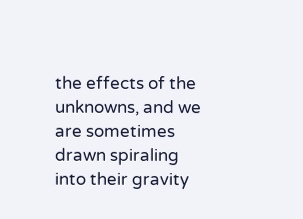the effects of the unknowns, and we are sometimes drawn spiraling into their gravity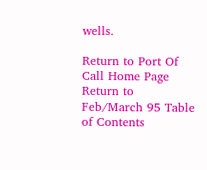wells.

Return to Port Of Call Home Page
Return to Feb/March 95 Table of Contents